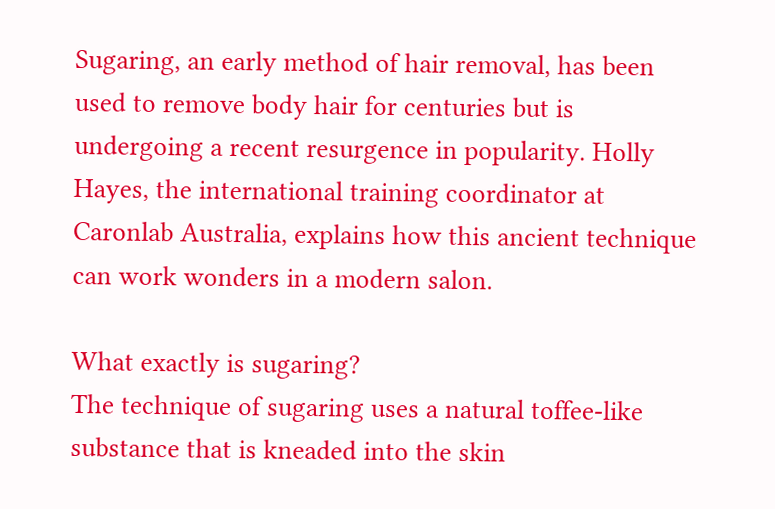Sugaring, an early method of hair removal, has been used to remove body hair for centuries but is undergoing a recent resurgence in popularity. Holly Hayes, the international training coordinator at Caronlab Australia, explains how this ancient technique can work wonders in a modern salon.

What exactly is sugaring?
The technique of sugaring uses a natural toffee-like substance that is kneaded into the skin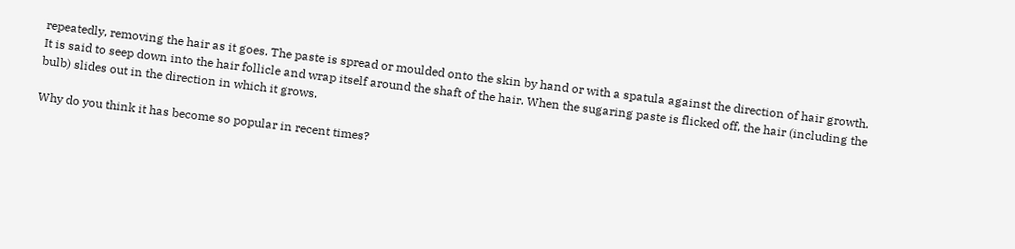repeatedly, removing the hair as it goes. The paste is spread or moulded onto the skin by hand or with a spatula against the direction of hair growth. It is said to seep down into the hair follicle and wrap itself around the shaft of the hair. When the sugaring paste is flicked off, the hair (including the bulb) slides out in the direction in which it grows.

Why do you think it has become so popular in recent times?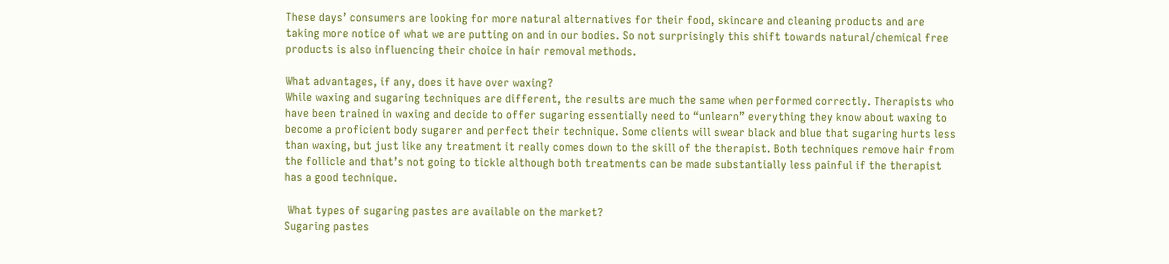These days’ consumers are looking for more natural alternatives for their food, skincare and cleaning products and are taking more notice of what we are putting on and in our bodies. So not surprisingly this shift towards natural/chemical free products is also influencing their choice in hair removal methods.

What advantages, if any, does it have over waxing?
While waxing and sugaring techniques are different, the results are much the same when performed correctly. Therapists who have been trained in waxing and decide to offer sugaring essentially need to “unlearn” everything they know about waxing to become a proficient body sugarer and perfect their technique. Some clients will swear black and blue that sugaring hurts less than waxing, but just like any treatment it really comes down to the skill of the therapist. Both techniques remove hair from the follicle and that’s not going to tickle although both treatments can be made substantially less painful if the therapist has a good technique.

 What types of sugaring pastes are available on the market?
Sugaring pastes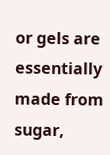or gels are essentially made from sugar,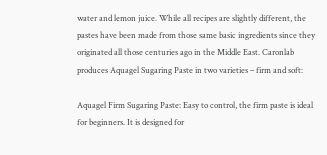water and lemon juice. While all recipes are slightly different, the pastes have been made from those same basic ingredients since they originated all those centuries ago in the Middle East. Caronlab produces Aquagel Sugaring Paste in two varieties – firm and soft:

Aquagel Firm Sugaring Paste: Easy to control, the firm paste is ideal for beginners. It is designed for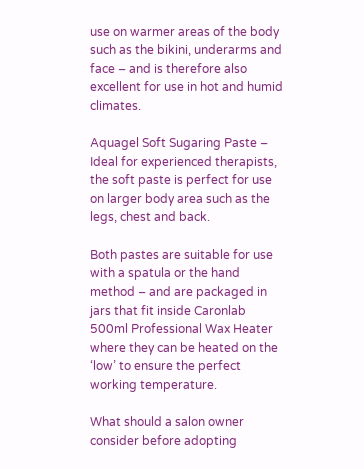use on warmer areas of the body such as the bikini, underarms and face – and is therefore also excellent for use in hot and humid climates.

Aquagel Soft Sugaring Paste – Ideal for experienced therapists, the soft paste is perfect for use on larger body area such as the legs, chest and back.

Both pastes are suitable for use with a spatula or the hand method – and are packaged in jars that fit inside Caronlab 500ml Professional Wax Heater where they can be heated on the ‘low’ to ensure the perfect working temperature.

What should a salon owner consider before adopting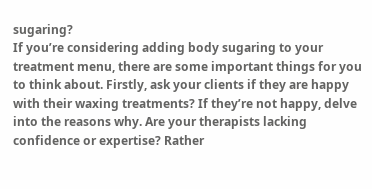sugaring?
If you’re considering adding body sugaring to your treatment menu, there are some important things for you to think about. Firstly, ask your clients if they are happy with their waxing treatments? If they’re not happy, delve into the reasons why. Are your therapists lacking confidence or expertise? Rather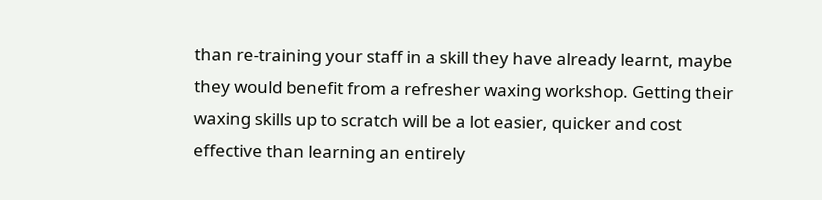than re-training your staff in a skill they have already learnt, maybe they would benefit from a refresher waxing workshop. Getting their waxing skills up to scratch will be a lot easier, quicker and cost effective than learning an entirely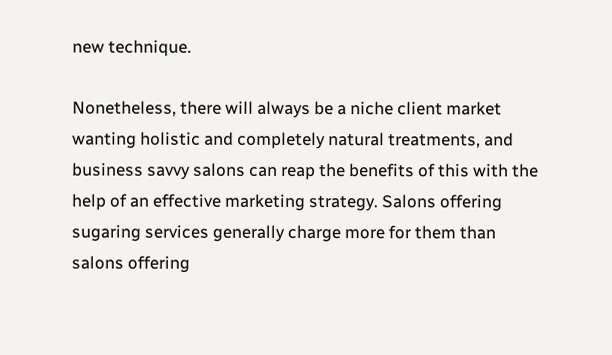new technique.

Nonetheless, there will always be a niche client market wanting holistic and completely natural treatments, and business savvy salons can reap the benefits of this with the help of an effective marketing strategy. Salons offering sugaring services generally charge more for them than salons offering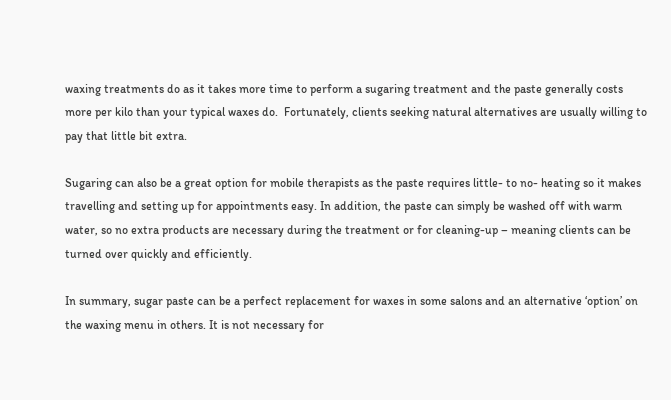waxing treatments do as it takes more time to perform a sugaring treatment and the paste generally costs more per kilo than your typical waxes do.  Fortunately, clients seeking natural alternatives are usually willing to pay that little bit extra.

Sugaring can also be a great option for mobile therapists as the paste requires little- to no- heating so it makes travelling and setting up for appointments easy. In addition, the paste can simply be washed off with warm water, so no extra products are necessary during the treatment or for cleaning-up – meaning clients can be turned over quickly and efficiently.

In summary, sugar paste can be a perfect replacement for waxes in some salons and an alternative ‘option’ on the waxing menu in others. It is not necessary for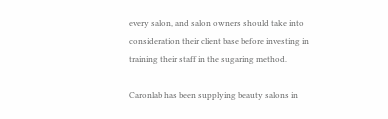every salon, and salon owners should take into consideration their client base before investing in training their staff in the sugaring method.

Caronlab has been supplying beauty salons in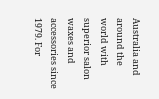Australia and around the world with superior salon waxes and accessories since 1979. For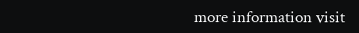more information visit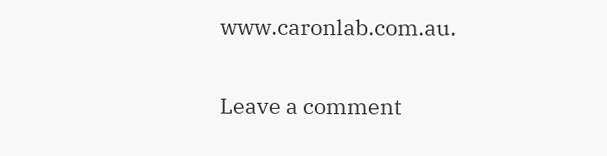www.caronlab.com.au.

Leave a comment